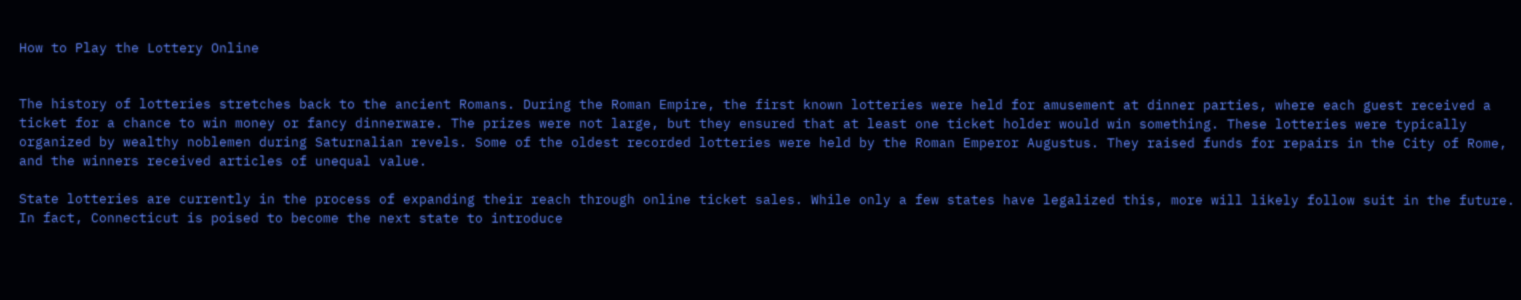How to Play the Lottery Online


The history of lotteries stretches back to the ancient Romans. During the Roman Empire, the first known lotteries were held for amusement at dinner parties, where each guest received a ticket for a chance to win money or fancy dinnerware. The prizes were not large, but they ensured that at least one ticket holder would win something. These lotteries were typically organized by wealthy noblemen during Saturnalian revels. Some of the oldest recorded lotteries were held by the Roman Emperor Augustus. They raised funds for repairs in the City of Rome, and the winners received articles of unequal value.

State lotteries are currently in the process of expanding their reach through online ticket sales. While only a few states have legalized this, more will likely follow suit in the future. In fact, Connecticut is poised to become the next state to introduce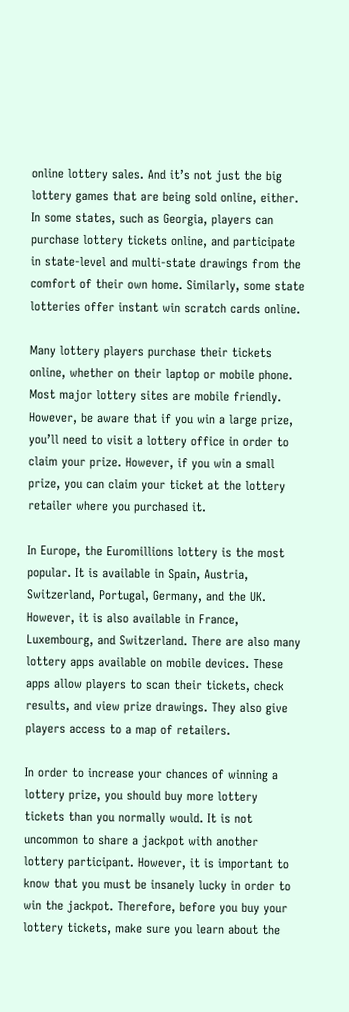online lottery sales. And it’s not just the big lottery games that are being sold online, either. In some states, such as Georgia, players can purchase lottery tickets online, and participate in state-level and multi-state drawings from the comfort of their own home. Similarly, some state lotteries offer instant win scratch cards online.

Many lottery players purchase their tickets online, whether on their laptop or mobile phone. Most major lottery sites are mobile friendly. However, be aware that if you win a large prize, you’ll need to visit a lottery office in order to claim your prize. However, if you win a small prize, you can claim your ticket at the lottery retailer where you purchased it.

In Europe, the Euromillions lottery is the most popular. It is available in Spain, Austria, Switzerland, Portugal, Germany, and the UK. However, it is also available in France, Luxembourg, and Switzerland. There are also many lottery apps available on mobile devices. These apps allow players to scan their tickets, check results, and view prize drawings. They also give players access to a map of retailers.

In order to increase your chances of winning a lottery prize, you should buy more lottery tickets than you normally would. It is not uncommon to share a jackpot with another lottery participant. However, it is important to know that you must be insanely lucky in order to win the jackpot. Therefore, before you buy your lottery tickets, make sure you learn about the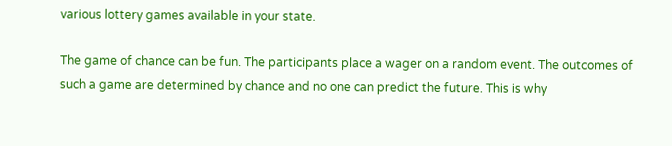various lottery games available in your state.

The game of chance can be fun. The participants place a wager on a random event. The outcomes of such a game are determined by chance and no one can predict the future. This is why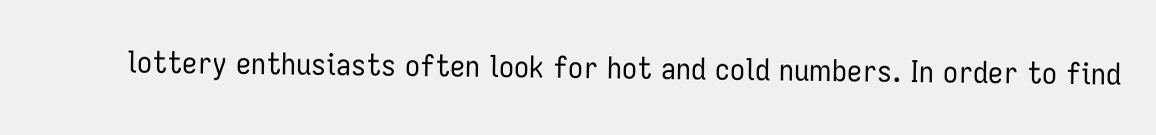lottery enthusiasts often look for hot and cold numbers. In order to find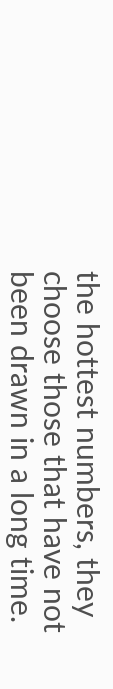the hottest numbers, they choose those that have not been drawn in a long time.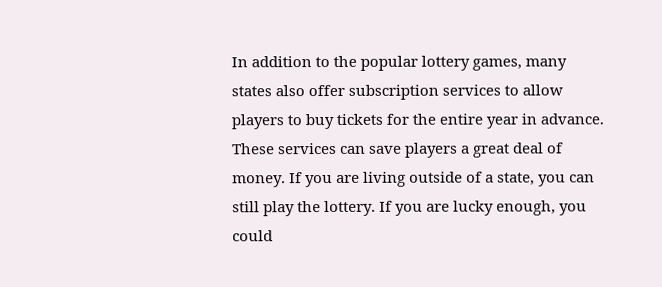In addition to the popular lottery games, many states also offer subscription services to allow players to buy tickets for the entire year in advance. These services can save players a great deal of money. If you are living outside of a state, you can still play the lottery. If you are lucky enough, you could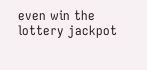even win the lottery jackpot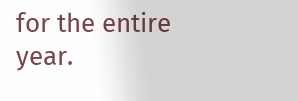for the entire year.